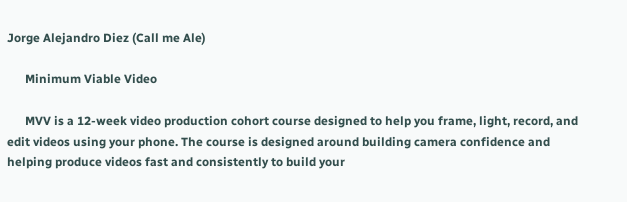Jorge Alejandro Diez (Call me Ale)

      Minimum Viable Video

      MVV is a 12-week video production cohort course designed to help you frame, light, record, and edit videos using your phone. The course is designed around building camera confidence and helping produce videos fast and consistently to build your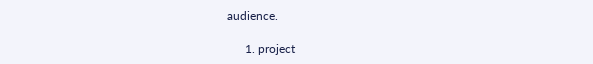audience.

      1. project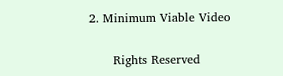2. Minimum Viable Video

      Rights Reserved